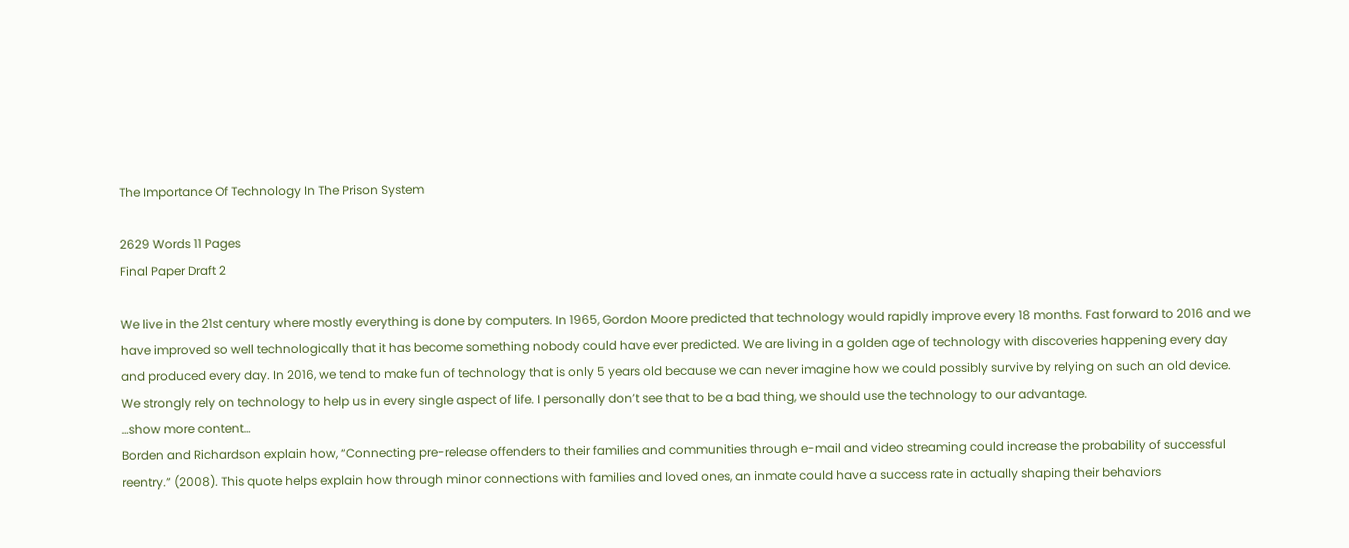The Importance Of Technology In The Prison System

2629 Words 11 Pages
Final Paper Draft 2

We live in the 21st century where mostly everything is done by computers. In 1965, Gordon Moore predicted that technology would rapidly improve every 18 months. Fast forward to 2016 and we have improved so well technologically that it has become something nobody could have ever predicted. We are living in a golden age of technology with discoveries happening every day and produced every day. In 2016, we tend to make fun of technology that is only 5 years old because we can never imagine how we could possibly survive by relying on such an old device. We strongly rely on technology to help us in every single aspect of life. I personally don’t see that to be a bad thing, we should use the technology to our advantage.
…show more content…
Borden and Richardson explain how, “Connecting pre-release offenders to their families and communities through e-mail and video streaming could increase the probability of successful reentry.” (2008). This quote helps explain how through minor connections with families and loved ones, an inmate could have a success rate in actually shaping their behaviors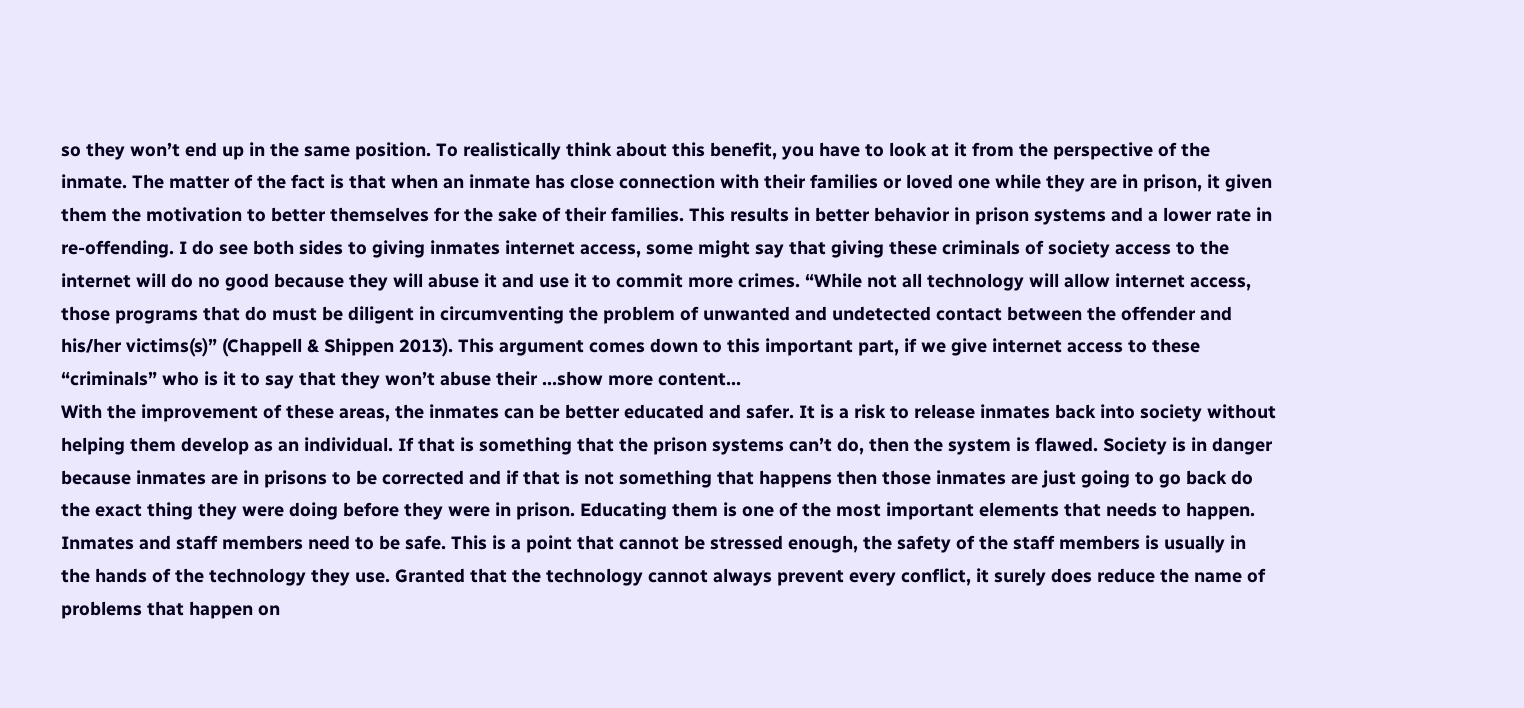so they won’t end up in the same position. To realistically think about this benefit, you have to look at it from the perspective of the inmate. The matter of the fact is that when an inmate has close connection with their families or loved one while they are in prison, it given them the motivation to better themselves for the sake of their families. This results in better behavior in prison systems and a lower rate in re-offending. I do see both sides to giving inmates internet access, some might say that giving these criminals of society access to the internet will do no good because they will abuse it and use it to commit more crimes. “While not all technology will allow internet access, those programs that do must be diligent in circumventing the problem of unwanted and undetected contact between the offender and his/her victims(s)” (Chappell & Shippen 2013). This argument comes down to this important part, if we give internet access to these “criminals” who is it to say that they won’t abuse their …show more content…
With the improvement of these areas, the inmates can be better educated and safer. It is a risk to release inmates back into society without helping them develop as an individual. If that is something that the prison systems can’t do, then the system is flawed. Society is in danger because inmates are in prisons to be corrected and if that is not something that happens then those inmates are just going to go back do the exact thing they were doing before they were in prison. Educating them is one of the most important elements that needs to happen. Inmates and staff members need to be safe. This is a point that cannot be stressed enough, the safety of the staff members is usually in the hands of the technology they use. Granted that the technology cannot always prevent every conflict, it surely does reduce the name of problems that happen on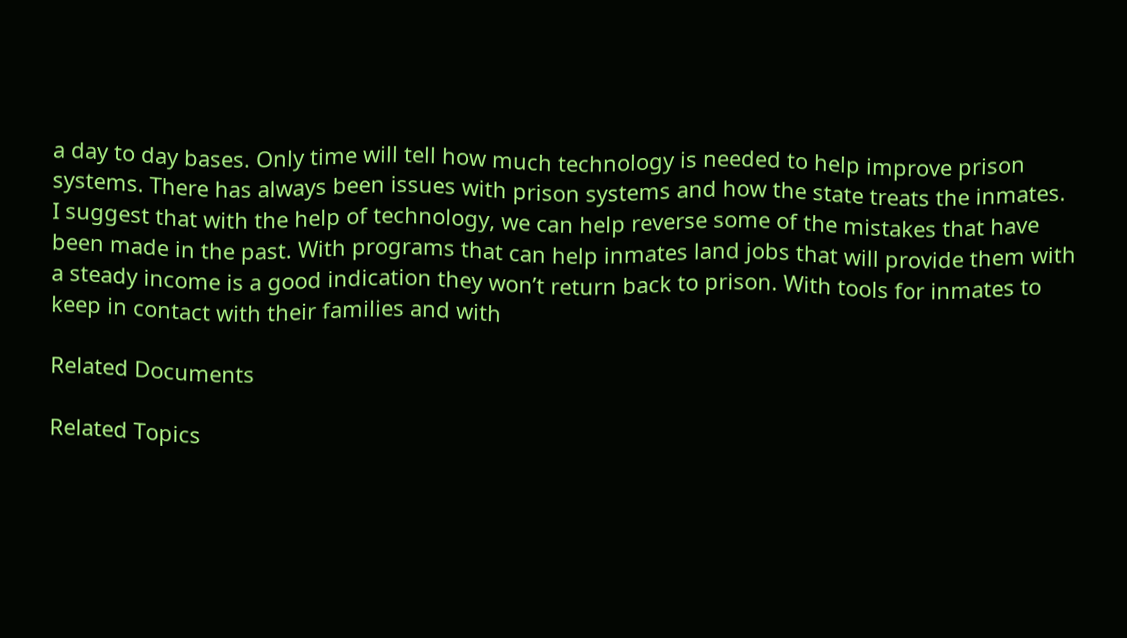a day to day bases. Only time will tell how much technology is needed to help improve prison systems. There has always been issues with prison systems and how the state treats the inmates. I suggest that with the help of technology, we can help reverse some of the mistakes that have been made in the past. With programs that can help inmates land jobs that will provide them with a steady income is a good indication they won’t return back to prison. With tools for inmates to keep in contact with their families and with

Related Documents

Related Topics